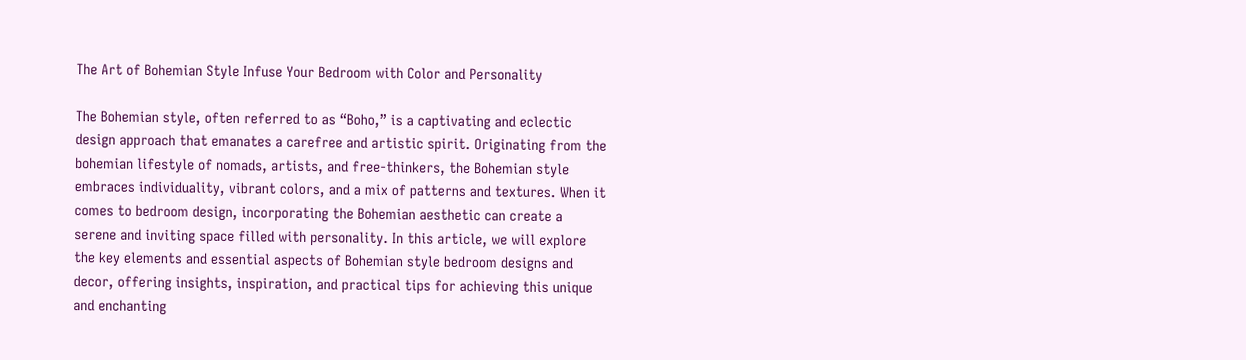The Art of Bohemian Style Infuse Your Bedroom with Color and Personality

The Bohemian style, often referred to as “Boho,” is a captivating and eclectic design approach that emanates a carefree and artistic spirit. Originating from the bohemian lifestyle of nomads, artists, and free-thinkers, the Bohemian style embraces individuality, vibrant colors, and a mix of patterns and textures. When it comes to bedroom design, incorporating the Bohemian aesthetic can create a serene and inviting space filled with personality. In this article, we will explore the key elements and essential aspects of Bohemian style bedroom designs and decor, offering insights, inspiration, and practical tips for achieving this unique and enchanting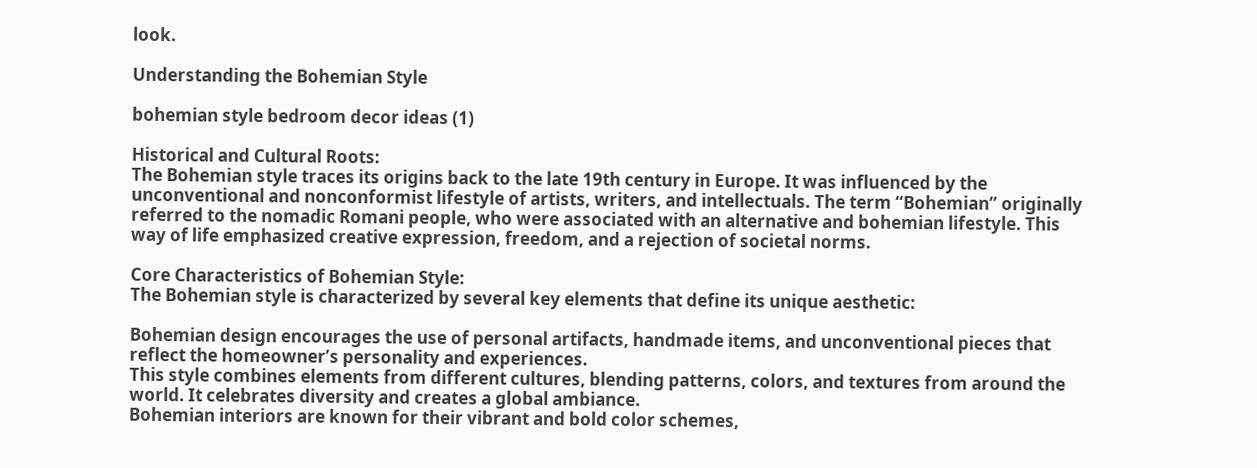look.

Understanding the Bohemian Style

bohemian style bedroom decor ideas (1)

Historical and Cultural Roots:
The Bohemian style traces its origins back to the late 19th century in Europe. It was influenced by the unconventional and nonconformist lifestyle of artists, writers, and intellectuals. The term “Bohemian” originally referred to the nomadic Romani people, who were associated with an alternative and bohemian lifestyle. This way of life emphasized creative expression, freedom, and a rejection of societal norms.

Core Characteristics of Bohemian Style:
The Bohemian style is characterized by several key elements that define its unique aesthetic:

Bohemian design encourages the use of personal artifacts, handmade items, and unconventional pieces that reflect the homeowner’s personality and experiences.
This style combines elements from different cultures, blending patterns, colors, and textures from around the world. It celebrates diversity and creates a global ambiance.
Bohemian interiors are known for their vibrant and bold color schemes,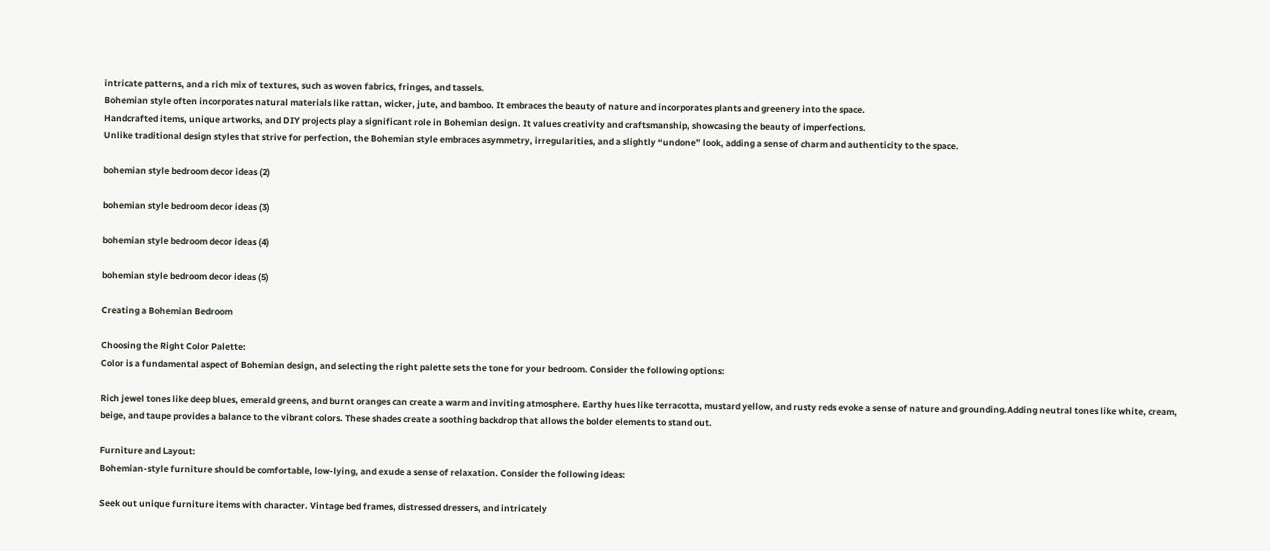intricate patterns, and a rich mix of textures, such as woven fabrics, fringes, and tassels.
Bohemian style often incorporates natural materials like rattan, wicker, jute, and bamboo. It embraces the beauty of nature and incorporates plants and greenery into the space.
Handcrafted items, unique artworks, and DIY projects play a significant role in Bohemian design. It values creativity and craftsmanship, showcasing the beauty of imperfections.
Unlike traditional design styles that strive for perfection, the Bohemian style embraces asymmetry, irregularities, and a slightly “undone” look, adding a sense of charm and authenticity to the space.

bohemian style bedroom decor ideas (2)

bohemian style bedroom decor ideas (3)

bohemian style bedroom decor ideas (4)

bohemian style bedroom decor ideas (5)

Creating a Bohemian Bedroom

Choosing the Right Color Palette:
Color is a fundamental aspect of Bohemian design, and selecting the right palette sets the tone for your bedroom. Consider the following options:

Rich jewel tones like deep blues, emerald greens, and burnt oranges can create a warm and inviting atmosphere. Earthy hues like terracotta, mustard yellow, and rusty reds evoke a sense of nature and grounding.Adding neutral tones like white, cream, beige, and taupe provides a balance to the vibrant colors. These shades create a soothing backdrop that allows the bolder elements to stand out.

Furniture and Layout:
Bohemian-style furniture should be comfortable, low-lying, and exude a sense of relaxation. Consider the following ideas:

Seek out unique furniture items with character. Vintage bed frames, distressed dressers, and intricately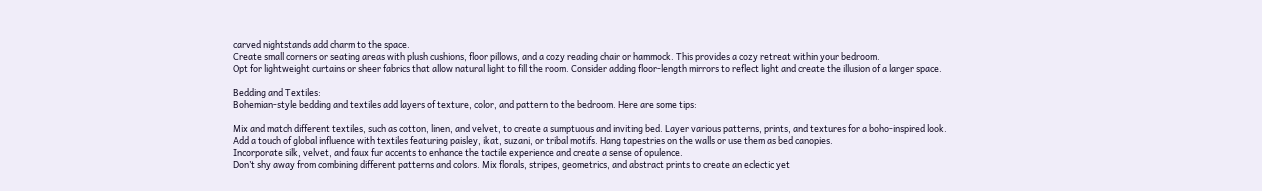carved nightstands add charm to the space.
Create small corners or seating areas with plush cushions, floor pillows, and a cozy reading chair or hammock. This provides a cozy retreat within your bedroom.
Opt for lightweight curtains or sheer fabrics that allow natural light to fill the room. Consider adding floor-length mirrors to reflect light and create the illusion of a larger space.

Bedding and Textiles:
Bohemian-style bedding and textiles add layers of texture, color, and pattern to the bedroom. Here are some tips:

Mix and match different textiles, such as cotton, linen, and velvet, to create a sumptuous and inviting bed. Layer various patterns, prints, and textures for a boho-inspired look.
Add a touch of global influence with textiles featuring paisley, ikat, suzani, or tribal motifs. Hang tapestries on the walls or use them as bed canopies.
Incorporate silk, velvet, and faux fur accents to enhance the tactile experience and create a sense of opulence.
Don’t shy away from combining different patterns and colors. Mix florals, stripes, geometrics, and abstract prints to create an eclectic yet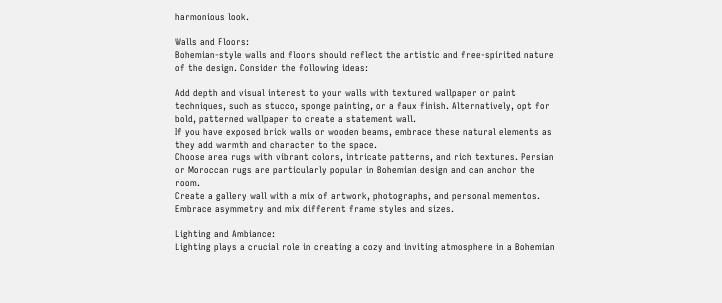harmonious look.

Walls and Floors:
Bohemian-style walls and floors should reflect the artistic and free-spirited nature of the design. Consider the following ideas:

Add depth and visual interest to your walls with textured wallpaper or paint techniques, such as stucco, sponge painting, or a faux finish. Alternatively, opt for bold, patterned wallpaper to create a statement wall.
If you have exposed brick walls or wooden beams, embrace these natural elements as they add warmth and character to the space.
Choose area rugs with vibrant colors, intricate patterns, and rich textures. Persian or Moroccan rugs are particularly popular in Bohemian design and can anchor the room.
Create a gallery wall with a mix of artwork, photographs, and personal mementos. Embrace asymmetry and mix different frame styles and sizes.

Lighting and Ambiance:
Lighting plays a crucial role in creating a cozy and inviting atmosphere in a Bohemian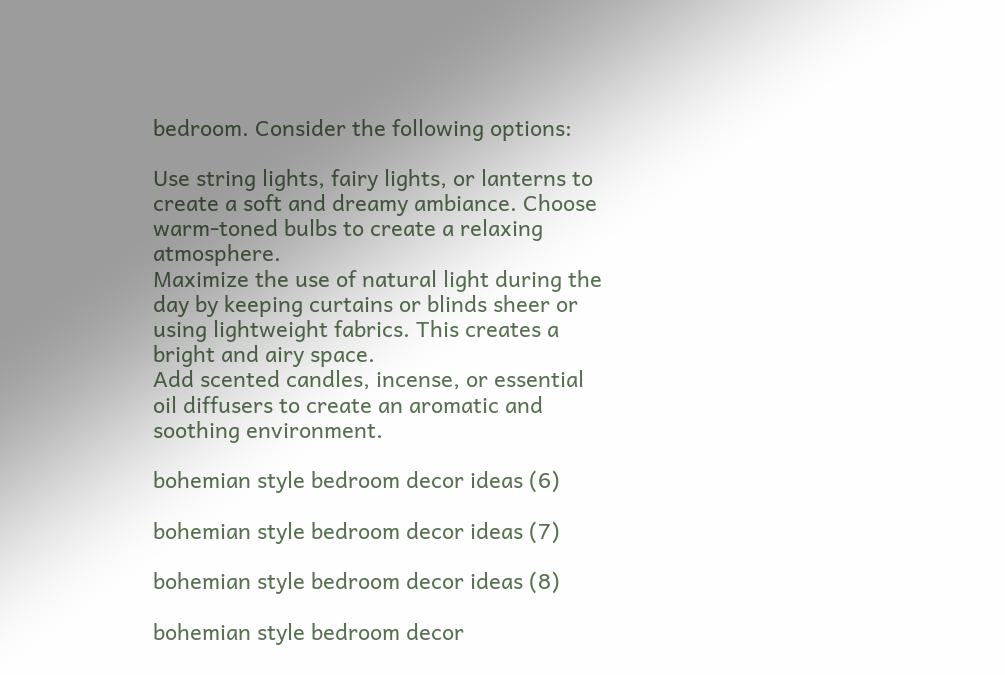bedroom. Consider the following options:

Use string lights, fairy lights, or lanterns to create a soft and dreamy ambiance. Choose warm-toned bulbs to create a relaxing atmosphere.
Maximize the use of natural light during the day by keeping curtains or blinds sheer or using lightweight fabrics. This creates a bright and airy space.
Add scented candles, incense, or essential oil diffusers to create an aromatic and soothing environment.

bohemian style bedroom decor ideas (6)

bohemian style bedroom decor ideas (7)

bohemian style bedroom decor ideas (8)

bohemian style bedroom decor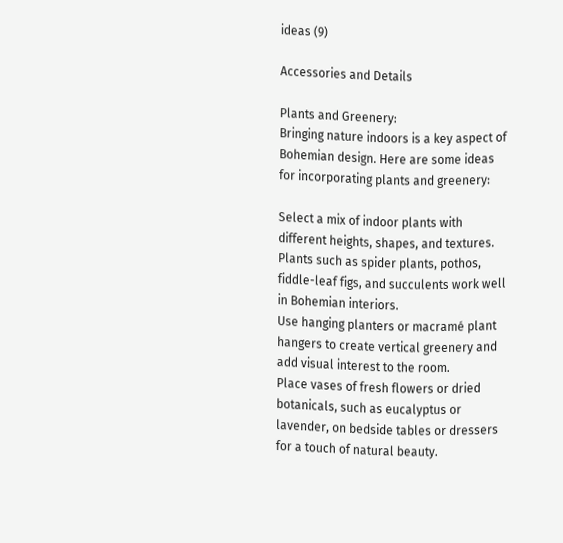ideas (9)

Accessories and Details

Plants and Greenery:
Bringing nature indoors is a key aspect of Bohemian design. Here are some ideas for incorporating plants and greenery:

Select a mix of indoor plants with different heights, shapes, and textures. Plants such as spider plants, pothos, fiddle-leaf figs, and succulents work well in Bohemian interiors.
Use hanging planters or macramé plant hangers to create vertical greenery and add visual interest to the room.
Place vases of fresh flowers or dried botanicals, such as eucalyptus or lavender, on bedside tables or dressers for a touch of natural beauty.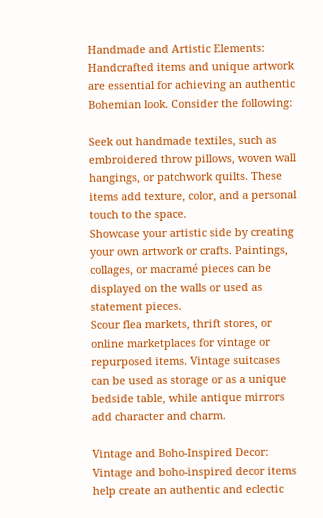Handmade and Artistic Elements:
Handcrafted items and unique artwork are essential for achieving an authentic Bohemian look. Consider the following:

Seek out handmade textiles, such as embroidered throw pillows, woven wall hangings, or patchwork quilts. These items add texture, color, and a personal touch to the space.
Showcase your artistic side by creating your own artwork or crafts. Paintings, collages, or macramé pieces can be displayed on the walls or used as statement pieces.
Scour flea markets, thrift stores, or online marketplaces for vintage or repurposed items. Vintage suitcases can be used as storage or as a unique bedside table, while antique mirrors add character and charm.

Vintage and Boho-Inspired Decor:
Vintage and boho-inspired decor items help create an authentic and eclectic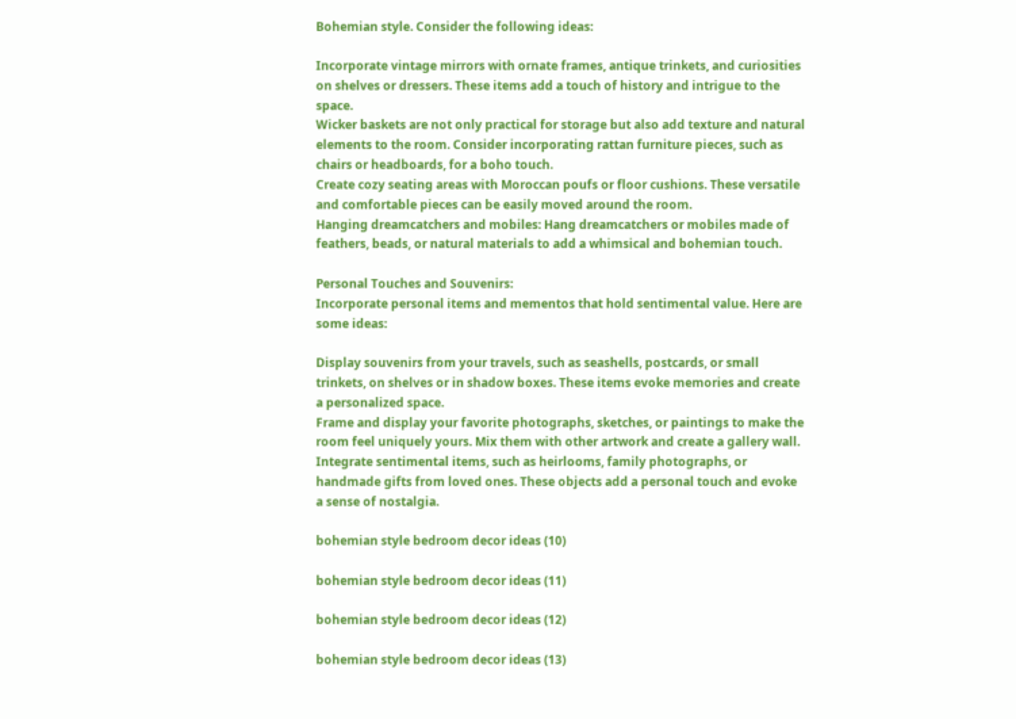Bohemian style. Consider the following ideas:

Incorporate vintage mirrors with ornate frames, antique trinkets, and curiosities on shelves or dressers. These items add a touch of history and intrigue to the space.
Wicker baskets are not only practical for storage but also add texture and natural elements to the room. Consider incorporating rattan furniture pieces, such as chairs or headboards, for a boho touch.
Create cozy seating areas with Moroccan poufs or floor cushions. These versatile and comfortable pieces can be easily moved around the room.
Hanging dreamcatchers and mobiles: Hang dreamcatchers or mobiles made of feathers, beads, or natural materials to add a whimsical and bohemian touch.

Personal Touches and Souvenirs:
Incorporate personal items and mementos that hold sentimental value. Here are some ideas:

Display souvenirs from your travels, such as seashells, postcards, or small trinkets, on shelves or in shadow boxes. These items evoke memories and create a personalized space.
Frame and display your favorite photographs, sketches, or paintings to make the room feel uniquely yours. Mix them with other artwork and create a gallery wall.
Integrate sentimental items, such as heirlooms, family photographs, or handmade gifts from loved ones. These objects add a personal touch and evoke a sense of nostalgia.

bohemian style bedroom decor ideas (10)

bohemian style bedroom decor ideas (11)

bohemian style bedroom decor ideas (12)

bohemian style bedroom decor ideas (13)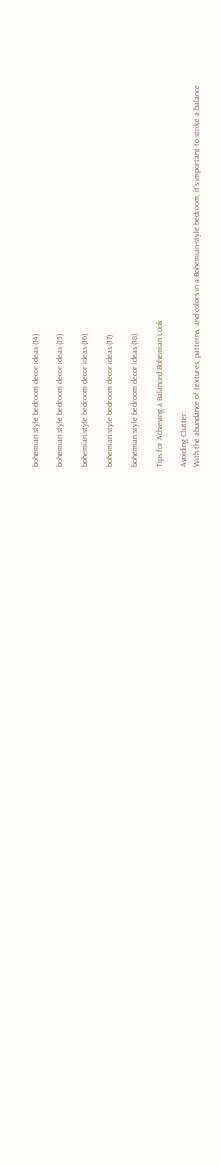bohemian style bedroom decor ideas (14)

bohemian style bedroom decor ideas (15)

bohemian style bedroom decor ideas (16)

bohemian style bedroom decor ideas (17)

bohemian style bedroom decor ideas (18)

Tips for Achieving a Balanced Bohemian Look

Avoiding Clutter:
With the abundance of textures, patterns, and colors in a Bohemian-style bedroom, it’s important to strike a balance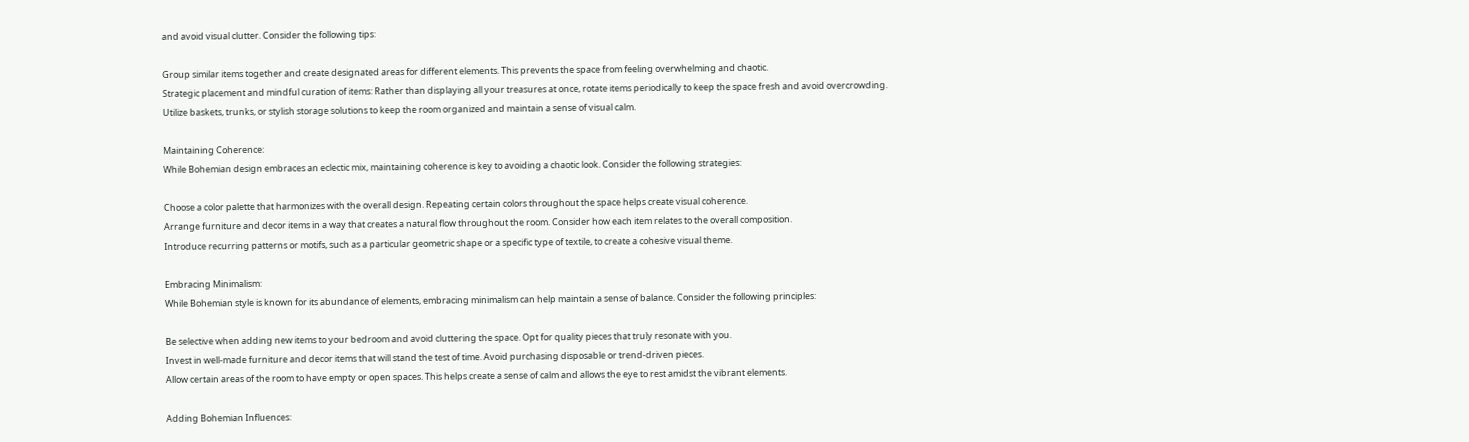and avoid visual clutter. Consider the following tips:

Group similar items together and create designated areas for different elements. This prevents the space from feeling overwhelming and chaotic.
Strategic placement and mindful curation of items: Rather than displaying all your treasures at once, rotate items periodically to keep the space fresh and avoid overcrowding.
Utilize baskets, trunks, or stylish storage solutions to keep the room organized and maintain a sense of visual calm.

Maintaining Coherence:
While Bohemian design embraces an eclectic mix, maintaining coherence is key to avoiding a chaotic look. Consider the following strategies:

Choose a color palette that harmonizes with the overall design. Repeating certain colors throughout the space helps create visual coherence.
Arrange furniture and decor items in a way that creates a natural flow throughout the room. Consider how each item relates to the overall composition.
Introduce recurring patterns or motifs, such as a particular geometric shape or a specific type of textile, to create a cohesive visual theme.

Embracing Minimalism:
While Bohemian style is known for its abundance of elements, embracing minimalism can help maintain a sense of balance. Consider the following principles:

Be selective when adding new items to your bedroom and avoid cluttering the space. Opt for quality pieces that truly resonate with you.
Invest in well-made furniture and decor items that will stand the test of time. Avoid purchasing disposable or trend-driven pieces.
Allow certain areas of the room to have empty or open spaces. This helps create a sense of calm and allows the eye to rest amidst the vibrant elements.

Adding Bohemian Influences: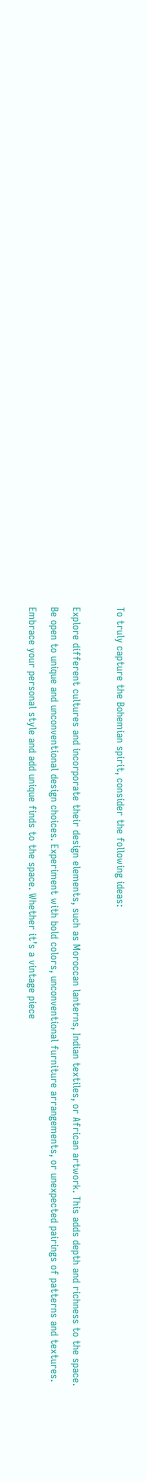To truly capture the Bohemian spirit, consider the following ideas:

Explore different cultures and incorporate their design elements, such as Moroccan lanterns, Indian textiles, or African artwork. This adds depth and richness to the space.
Be open to unique and unconventional design choices. Experiment with bold colors, unconventional furniture arrangements, or unexpected pairings of patterns and textures.
Embrace your personal style and add unique finds to the space. Whether it’s a vintage piece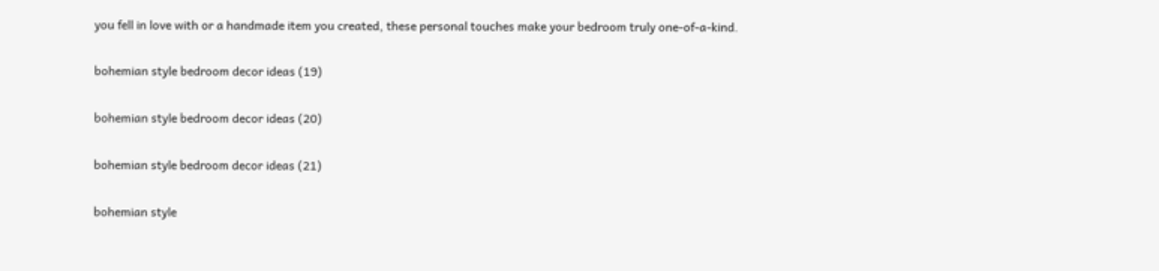you fell in love with or a handmade item you created, these personal touches make your bedroom truly one-of-a-kind.

bohemian style bedroom decor ideas (19)

bohemian style bedroom decor ideas (20)

bohemian style bedroom decor ideas (21)

bohemian style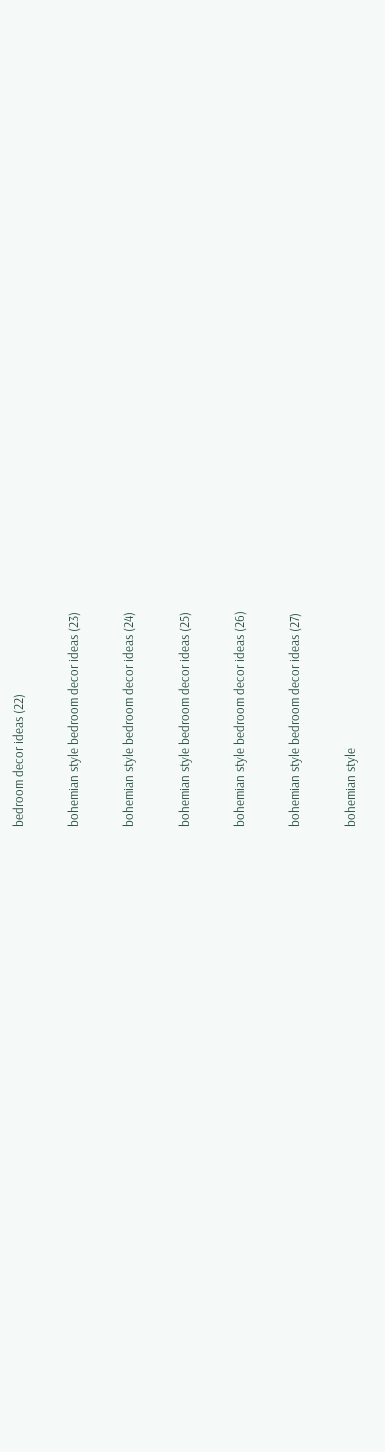bedroom decor ideas (22)

bohemian style bedroom decor ideas (23)

bohemian style bedroom decor ideas (24)

bohemian style bedroom decor ideas (25)

bohemian style bedroom decor ideas (26)

bohemian style bedroom decor ideas (27)

bohemian style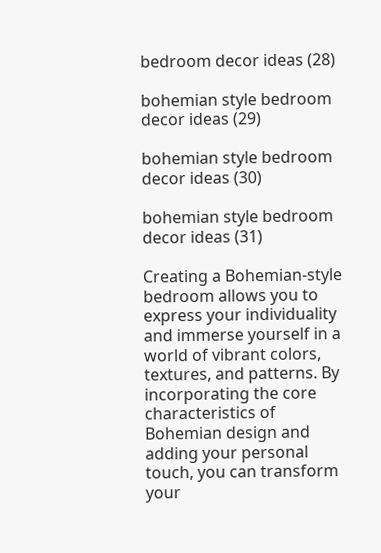bedroom decor ideas (28)

bohemian style bedroom decor ideas (29)

bohemian style bedroom decor ideas (30)

bohemian style bedroom decor ideas (31)

Creating a Bohemian-style bedroom allows you to express your individuality and immerse yourself in a world of vibrant colors, textures, and patterns. By incorporating the core characteristics of Bohemian design and adding your personal touch, you can transform your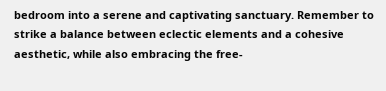bedroom into a serene and captivating sanctuary. Remember to strike a balance between eclectic elements and a cohesive aesthetic, while also embracing the free-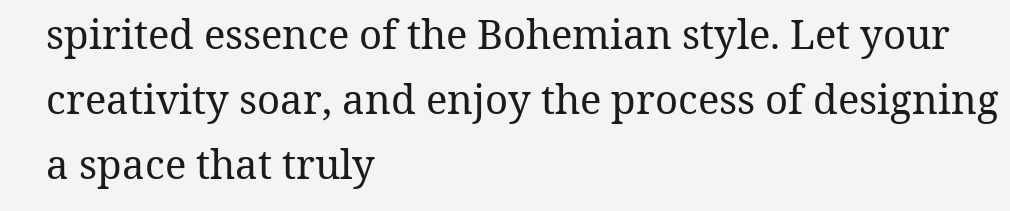spirited essence of the Bohemian style. Let your creativity soar, and enjoy the process of designing a space that truly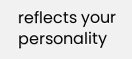reflects your personality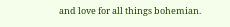and love for all things bohemian.